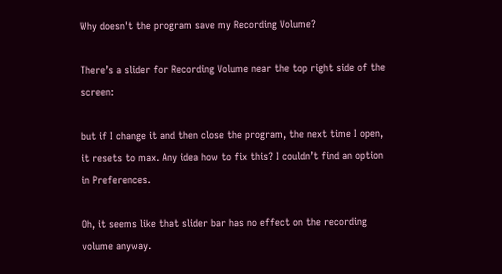Why doesn't the program save my Recording Volume?

There’s a slider for Recording Volume near the top right side of the screen:

but if I change it and then close the program, the next time I open, it resets to max. Any idea how to fix this? I couldn’t find an option in Preferences.

Oh, it seems like that slider bar has no effect on the recording volume anyway.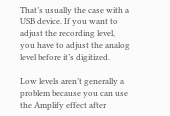That’s usually the case with a USB device. If you want to adjust the recording level, you have to adjust the analog level before it’s digitized.

Low levels aren’t generally a problem because you can use the Amplify effect after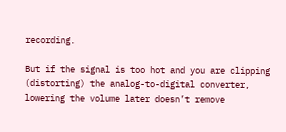recording.

But if the signal is too hot and you are clipping (distorting) the analog-to-digital converter, lowering the volume later doesn’t remove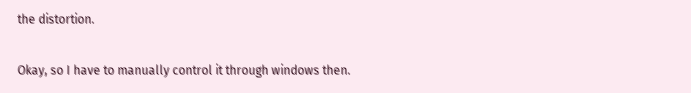the distortion.

Okay, so I have to manually control it through windows then.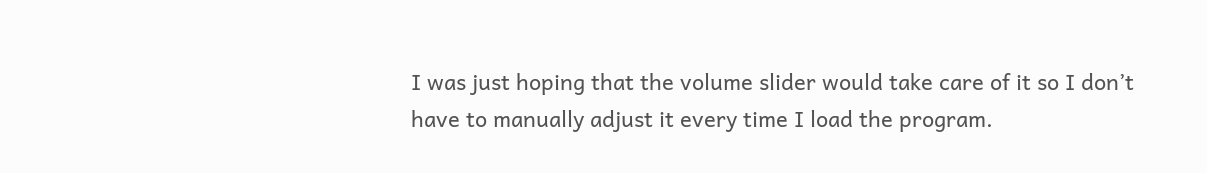I was just hoping that the volume slider would take care of it so I don’t have to manually adjust it every time I load the program.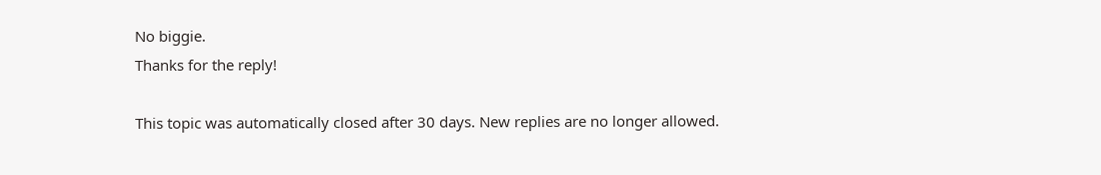No biggie.
Thanks for the reply!

This topic was automatically closed after 30 days. New replies are no longer allowed.